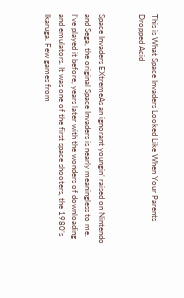This is What Space Invaders Looked Like When Your Parents Dropped Acid


Space Invaders EXtremeAs an ignorant youngin’ raised on Nintendo and Sega, the original Space Invaders is nearly meaningless to me. I’ve played it before, years later with the wonders of downloading and emulators. It was one of the first space shooters, the 1980’s Ikaruga. Few games from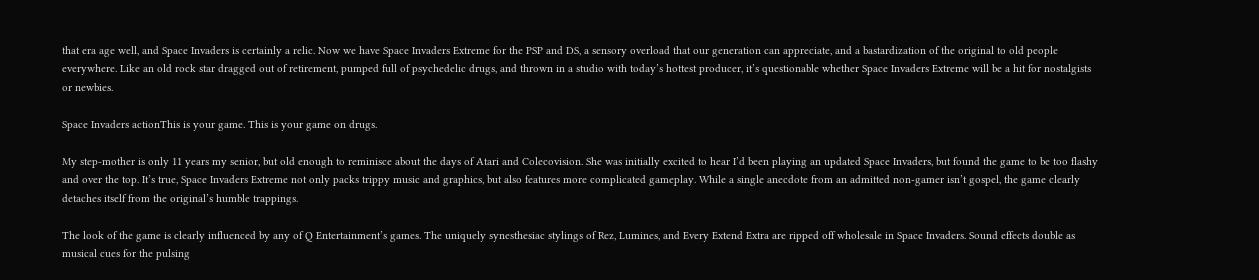that era age well, and Space Invaders is certainly a relic. Now we have Space Invaders Extreme for the PSP and DS, a sensory overload that our generation can appreciate, and a bastardization of the original to old people everywhere. Like an old rock star dragged out of retirement, pumped full of psychedelic drugs, and thrown in a studio with today’s hottest producer, it’s questionable whether Space Invaders Extreme will be a hit for nostalgists or newbies.

Space Invaders actionThis is your game. This is your game on drugs.

My step-mother is only 11 years my senior, but old enough to reminisce about the days of Atari and Colecovision. She was initially excited to hear I’d been playing an updated Space Invaders, but found the game to be too flashy and over the top. It’s true, Space Invaders Extreme not only packs trippy music and graphics, but also features more complicated gameplay. While a single anecdote from an admitted non-gamer isn’t gospel, the game clearly detaches itself from the original’s humble trappings.

The look of the game is clearly influenced by any of Q Entertainment’s games. The uniquely synesthesiac stylings of Rez, Lumines, and Every Extend Extra are ripped off wholesale in Space Invaders. Sound effects double as musical cues for the pulsing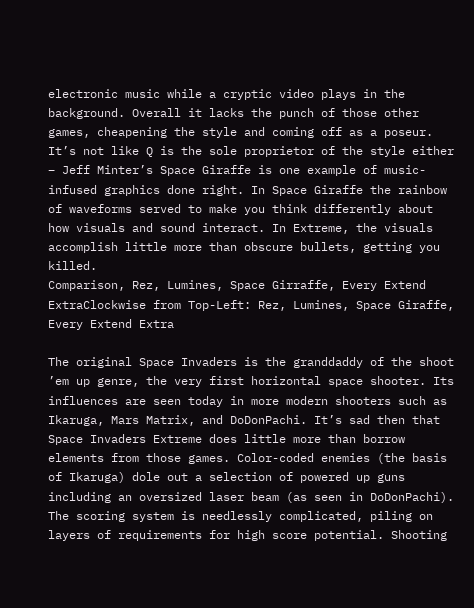electronic music while a cryptic video plays in the background. Overall it lacks the punch of those other games, cheapening the style and coming off as a poseur. It’s not like Q is the sole proprietor of the style either – Jeff Minter’s Space Giraffe is one example of music-infused graphics done right. In Space Giraffe the rainbow of waveforms served to make you think differently about how visuals and sound interact. In Extreme, the visuals accomplish little more than obscure bullets, getting you killed.
Comparison, Rez, Lumines, Space Girraffe, Every Extend ExtraClockwise from Top-Left: Rez, Lumines, Space Giraffe, Every Extend Extra

The original Space Invaders is the granddaddy of the shoot ’em up genre, the very first horizontal space shooter. Its influences are seen today in more modern shooters such as Ikaruga, Mars Matrix, and DoDonPachi. It’s sad then that Space Invaders Extreme does little more than borrow elements from those games. Color-coded enemies (the basis of Ikaruga) dole out a selection of powered up guns including an oversized laser beam (as seen in DoDonPachi). The scoring system is needlessly complicated, piling on layers of requirements for high score potential. Shooting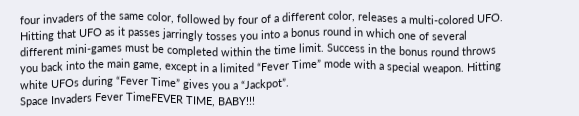four invaders of the same color, followed by four of a different color, releases a multi-colored UFO. Hitting that UFO as it passes jarringly tosses you into a bonus round in which one of several different mini-games must be completed within the time limit. Success in the bonus round throws you back into the main game, except in a limited “Fever Time” mode with a special weapon. Hitting white UFOs during “Fever Time” gives you a “Jackpot”.
Space Invaders Fever TimeFEVER TIME, BABY!!!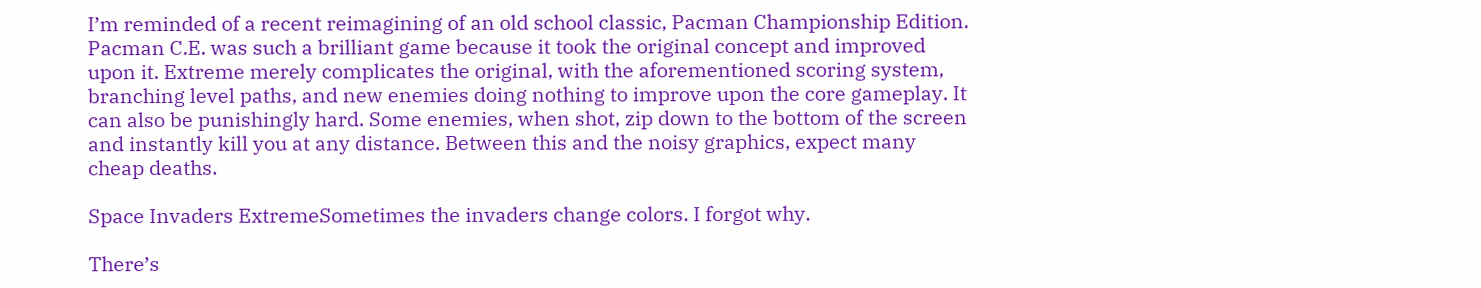I’m reminded of a recent reimagining of an old school classic, Pacman Championship Edition. Pacman C.E. was such a brilliant game because it took the original concept and improved upon it. Extreme merely complicates the original, with the aforementioned scoring system, branching level paths, and new enemies doing nothing to improve upon the core gameplay. It can also be punishingly hard. Some enemies, when shot, zip down to the bottom of the screen and instantly kill you at any distance. Between this and the noisy graphics, expect many cheap deaths.

Space Invaders ExtremeSometimes the invaders change colors. I forgot why.

There’s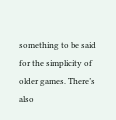something to be said for the simplicity of older games. There’s also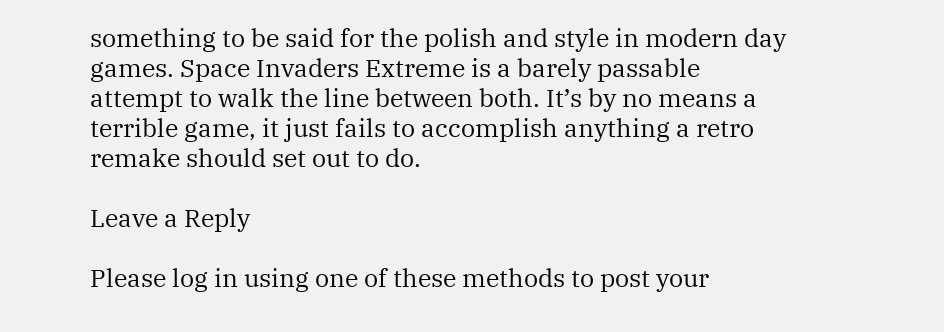something to be said for the polish and style in modern day games. Space Invaders Extreme is a barely passable attempt to walk the line between both. It’s by no means a terrible game, it just fails to accomplish anything a retro remake should set out to do.

Leave a Reply

Please log in using one of these methods to post your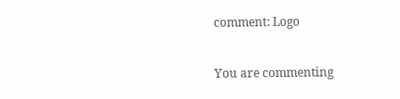comment: Logo

You are commenting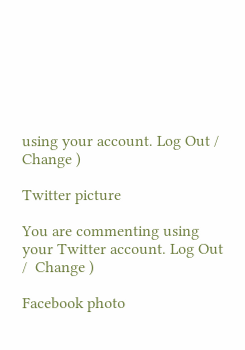using your account. Log Out /  Change )

Twitter picture

You are commenting using your Twitter account. Log Out /  Change )

Facebook photo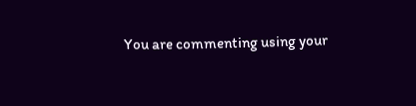You are commenting using your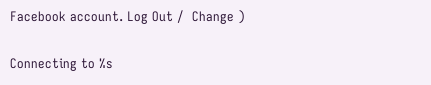Facebook account. Log Out /  Change )

Connecting to %s